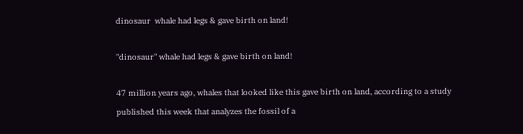dinosaur  whale had legs & gave birth on land!

"dinosaur" whale had legs & gave birth on land!

47 million years ago, whales that looked like this gave birth on land, according to a study published this week that analyzes the fossil of a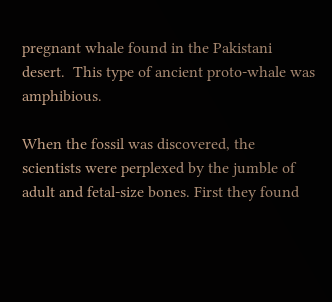pregnant whale found in the Pakistani desert.  This type of ancient proto-whale was amphibious.

When the fossil was discovered, the scientists were perplexed by the jumble of adult and fetal-size bones. First they found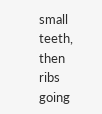small teeth, then ribs going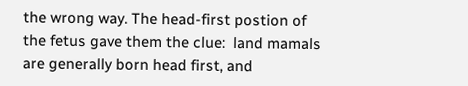the wrong way. The head-first postion of the fetus gave them the clue:  land mamals are generally born head first, and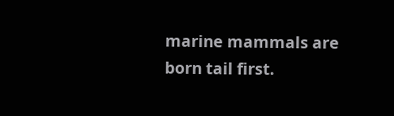marine mammals are born tail first.